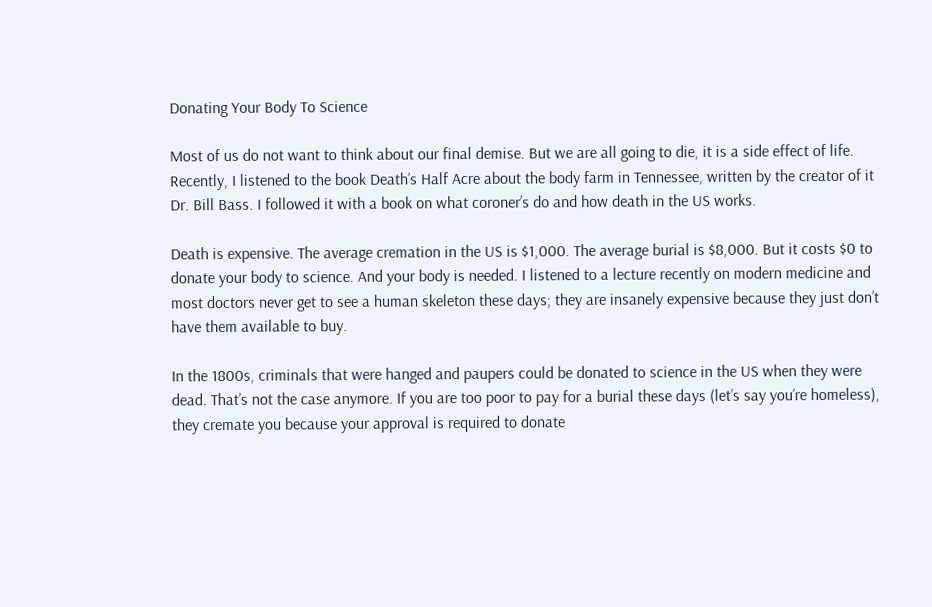Donating Your Body To Science

Most of us do not want to think about our final demise. But we are all going to die, it is a side effect of life. Recently, I listened to the book Death’s Half Acre about the body farm in Tennessee, written by the creator of it Dr. Bill Bass. I followed it with a book on what coroner’s do and how death in the US works.

Death is expensive. The average cremation in the US is $1,000. The average burial is $8,000. But it costs $0 to donate your body to science. And your body is needed. I listened to a lecture recently on modern medicine and most doctors never get to see a human skeleton these days; they are insanely expensive because they just don’t have them available to buy.

In the 1800s, criminals that were hanged and paupers could be donated to science in the US when they were dead. That’s not the case anymore. If you are too poor to pay for a burial these days (let’s say you’re homeless), they cremate you because your approval is required to donate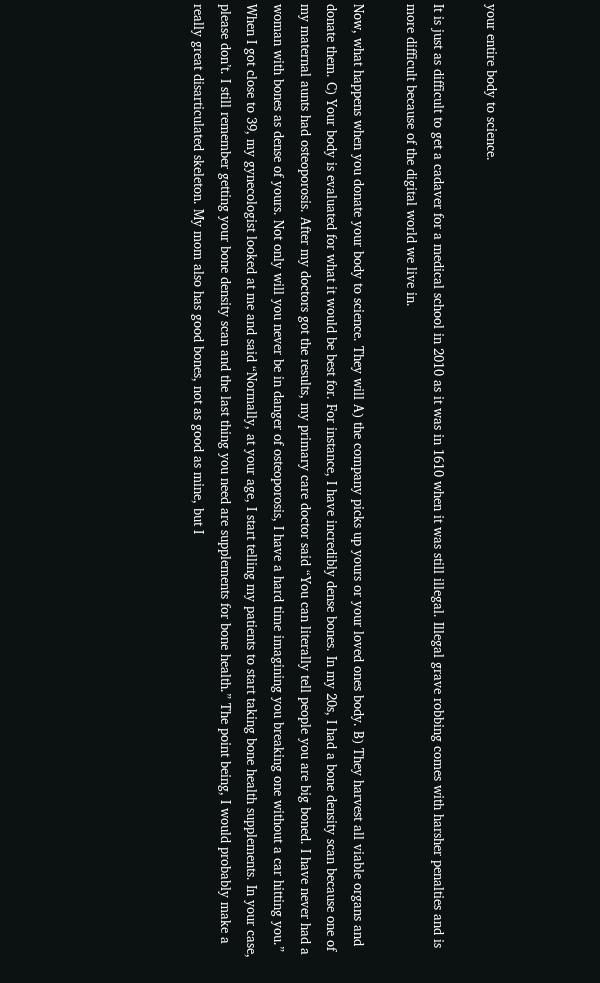your entire body to science.

It is just as difficult to get a cadaver for a medical school in 2010 as it was in 1610 when it was still illegal. Illegal grave robbing comes with harsher penalties and is more difficult because of the digital world we live in.

Now, what happens when you donate your body to science. They will A) the company picks up yours or your loved ones body. B) They harvest all viable organs and donate them. C) Your body is evaluated for what it would be best for. For instance, I have incredibly dense bones. In my 20s, I had a bone density scan because one of my maternal aunts had osteoporosis. After my doctors got the results, my primary care doctor said “You can literally tell people you are big boned. I have never had a woman with bones as dense of yours. Not only will you never be in danger of osteoporosis, I have a hard time imagining you breaking one without a car hitting you.” When I got close to 39, my gynecologist looked at me and said “Normally, at your age, I start telling my patients to start taking bone health supplements. In your case, please don’t. I still remember getting your bone density scan and the last thing you need are supplements for bone health.” The point being, I would probably make a really great disarticulated skeleton. My mom also has good bones, not as good as mine, but I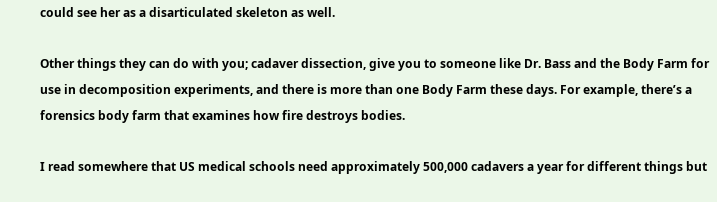could see her as a disarticulated skeleton as well.

Other things they can do with you; cadaver dissection, give you to someone like Dr. Bass and the Body Farm for use in decomposition experiments, and there is more than one Body Farm these days. For example, there’s a forensics body farm that examines how fire destroys bodies.

I read somewhere that US medical schools need approximately 500,000 cadavers a year for different things but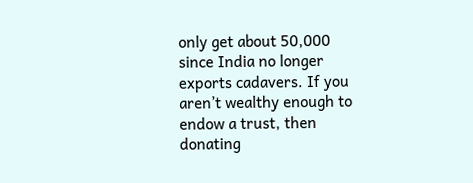only get about 50,000 since India no longer exports cadavers. If you aren’t wealthy enough to endow a trust, then donating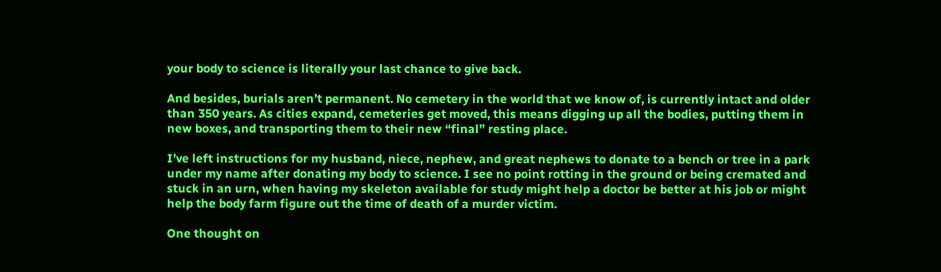your body to science is literally your last chance to give back.

And besides, burials aren’t permanent. No cemetery in the world that we know of, is currently intact and older than 350 years. As cities expand, cemeteries get moved, this means digging up all the bodies, putting them in new boxes, and transporting them to their new “final” resting place.

I’ve left instructions for my husband, niece, nephew, and great nephews to donate to a bench or tree in a park under my name after donating my body to science. I see no point rotting in the ground or being cremated and stuck in an urn, when having my skeleton available for study might help a doctor be better at his job or might help the body farm figure out the time of death of a murder victim.

One thought on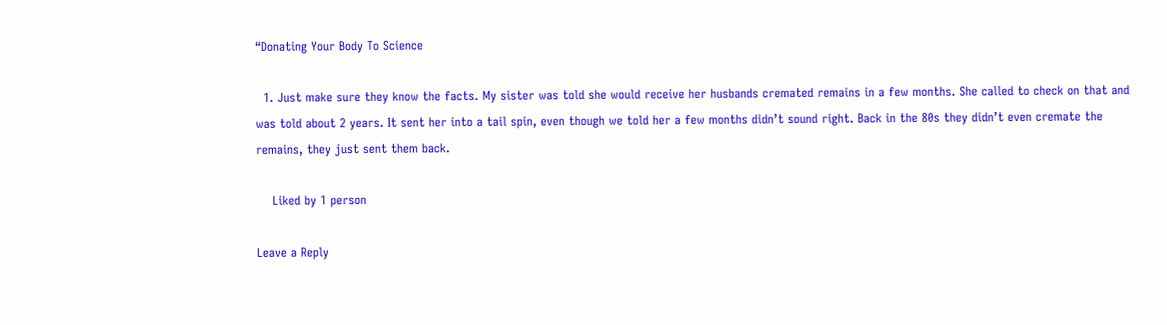“Donating Your Body To Science

  1. Just make sure they know the facts. My sister was told she would receive her husbands cremated remains in a few months. She called to check on that and was told about 2 years. It sent her into a tail spin, even though we told her a few months didn’t sound right. Back in the 80s they didn’t even cremate the remains, they just sent them back.

    Liked by 1 person

Leave a Reply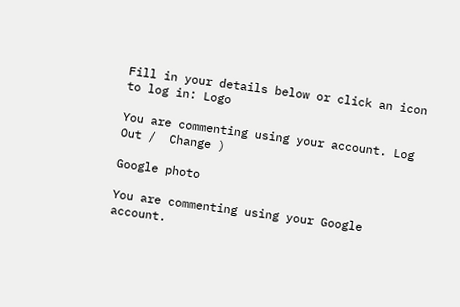Fill in your details below or click an icon to log in: Logo

You are commenting using your account. Log Out /  Change )

Google photo

You are commenting using your Google account.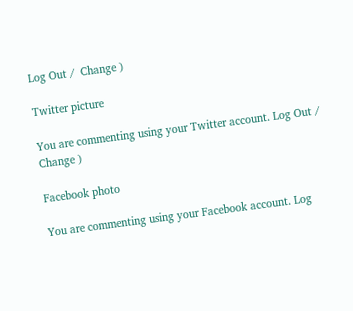Log Out /  Change )

Twitter picture

You are commenting using your Twitter account. Log Out /  Change )

Facebook photo

You are commenting using your Facebook account. Log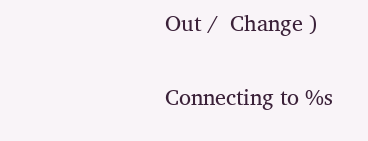Out /  Change )

Connecting to %s